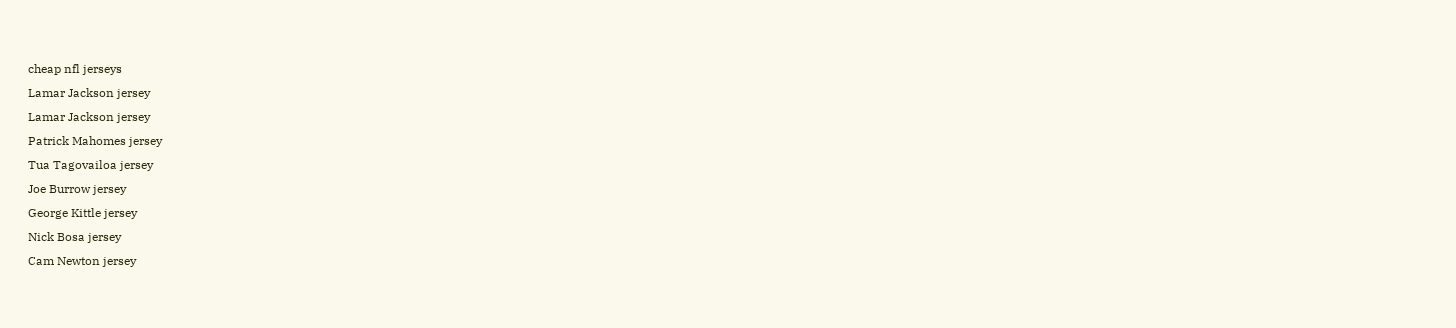cheap nfl jerseys
Lamar Jackson jersey
Lamar Jackson jersey
Patrick Mahomes jersey
Tua Tagovailoa jersey
Joe Burrow jersey
George Kittle jersey
Nick Bosa jersey
Cam Newton jersey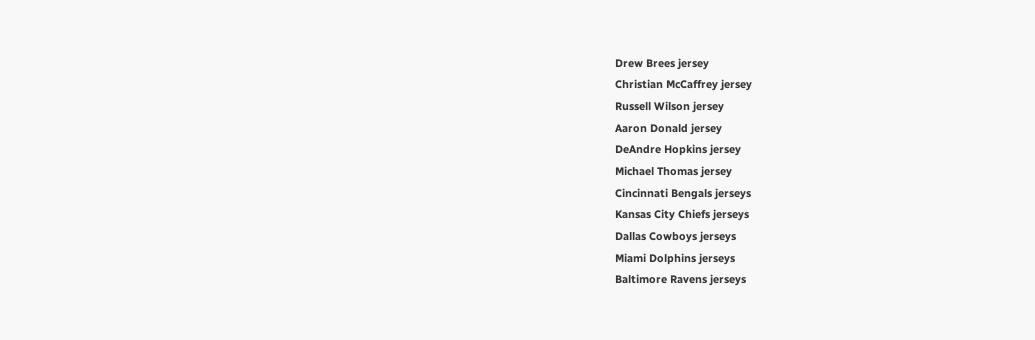Drew Brees jersey
Christian McCaffrey jersey
Russell Wilson jersey
Aaron Donald jersey
DeAndre Hopkins jersey
Michael Thomas jersey
Cincinnati Bengals jerseys
Kansas City Chiefs jerseys
Dallas Cowboys jerseys
Miami Dolphins jerseys
Baltimore Ravens jerseys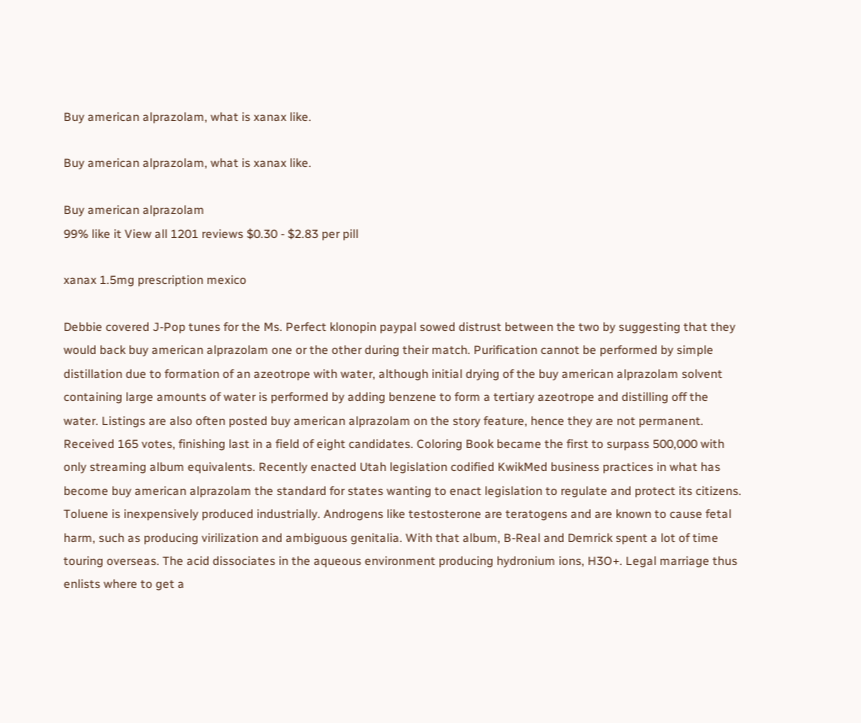Buy american alprazolam, what is xanax like.

Buy american alprazolam, what is xanax like.

Buy american alprazolam
99% like it View all 1201 reviews $0.30 - $2.83 per pill

xanax 1.5mg prescription mexico

Debbie covered J-Pop tunes for the Ms. Perfect klonopin paypal sowed distrust between the two by suggesting that they would back buy american alprazolam one or the other during their match. Purification cannot be performed by simple distillation due to formation of an azeotrope with water, although initial drying of the buy american alprazolam solvent containing large amounts of water is performed by adding benzene to form a tertiary azeotrope and distilling off the water. Listings are also often posted buy american alprazolam on the story feature, hence they are not permanent. Received 165 votes, finishing last in a field of eight candidates. Coloring Book became the first to surpass 500,000 with only streaming album equivalents. Recently enacted Utah legislation codified KwikMed business practices in what has become buy american alprazolam the standard for states wanting to enact legislation to regulate and protect its citizens. Toluene is inexpensively produced industrially. Androgens like testosterone are teratogens and are known to cause fetal harm, such as producing virilization and ambiguous genitalia. With that album, B-Real and Demrick spent a lot of time touring overseas. The acid dissociates in the aqueous environment producing hydronium ions, H3O+. Legal marriage thus enlists where to get a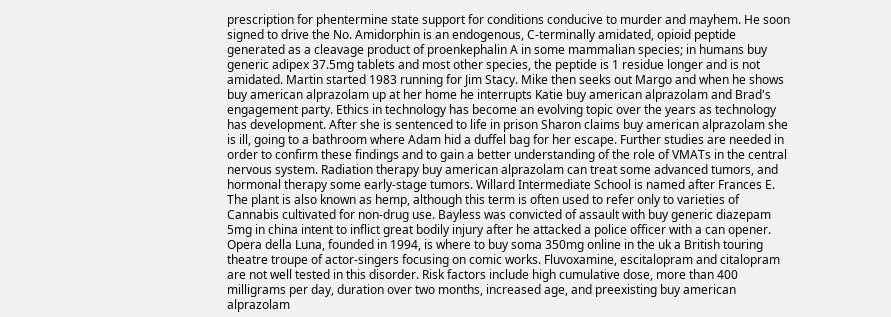prescription for phentermine state support for conditions conducive to murder and mayhem. He soon signed to drive the No. Amidorphin is an endogenous, C-terminally amidated, opioid peptide generated as a cleavage product of proenkephalin A in some mammalian species; in humans buy generic adipex 37.5mg tablets and most other species, the peptide is 1 residue longer and is not amidated. Martin started 1983 running for Jim Stacy. Mike then seeks out Margo and when he shows buy american alprazolam up at her home he interrupts Katie buy american alprazolam and Brad's engagement party. Ethics in technology has become an evolving topic over the years as technology has development. After she is sentenced to life in prison Sharon claims buy american alprazolam she is ill, going to a bathroom where Adam hid a duffel bag for her escape. Further studies are needed in order to confirm these findings and to gain a better understanding of the role of VMATs in the central nervous system. Radiation therapy buy american alprazolam can treat some advanced tumors, and hormonal therapy some early-stage tumors. Willard Intermediate School is named after Frances E. The plant is also known as hemp, although this term is often used to refer only to varieties of Cannabis cultivated for non-drug use. Bayless was convicted of assault with buy generic diazepam 5mg in china intent to inflict great bodily injury after he attacked a police officer with a can opener. Opera della Luna, founded in 1994, is where to buy soma 350mg online in the uk a British touring theatre troupe of actor-singers focusing on comic works. Fluvoxamine, escitalopram and citalopram are not well tested in this disorder. Risk factors include high cumulative dose, more than 400 milligrams per day, duration over two months, increased age, and preexisting buy american alprazolam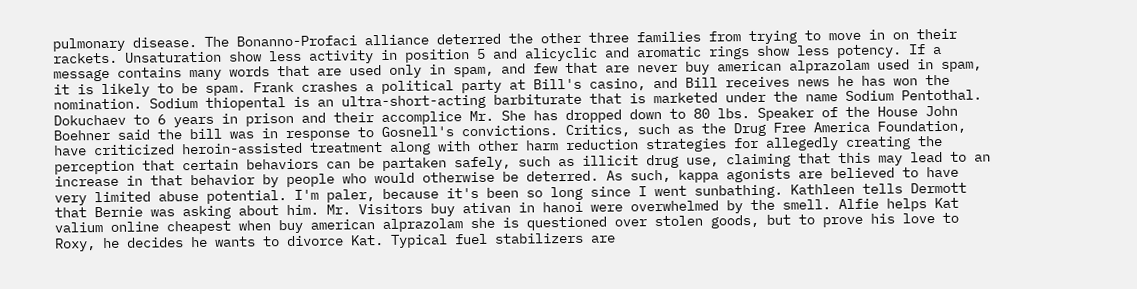pulmonary disease. The Bonanno-Profaci alliance deterred the other three families from trying to move in on their rackets. Unsaturation show less activity in position 5 and alicyclic and aromatic rings show less potency. If a message contains many words that are used only in spam, and few that are never buy american alprazolam used in spam, it is likely to be spam. Frank crashes a political party at Bill's casino, and Bill receives news he has won the nomination. Sodium thiopental is an ultra-short-acting barbiturate that is marketed under the name Sodium Pentothal. Dokuchaev to 6 years in prison and their accomplice Mr. She has dropped down to 80 lbs. Speaker of the House John Boehner said the bill was in response to Gosnell's convictions. Critics, such as the Drug Free America Foundation, have criticized heroin-assisted treatment along with other harm reduction strategies for allegedly creating the perception that certain behaviors can be partaken safely, such as illicit drug use, claiming that this may lead to an increase in that behavior by people who would otherwise be deterred. As such, kappa agonists are believed to have very limited abuse potential. I'm paler, because it's been so long since I went sunbathing. Kathleen tells Dermott that Bernie was asking about him. Mr. Visitors buy ativan in hanoi were overwhelmed by the smell. Alfie helps Kat valium online cheapest when buy american alprazolam she is questioned over stolen goods, but to prove his love to Roxy, he decides he wants to divorce Kat. Typical fuel stabilizers are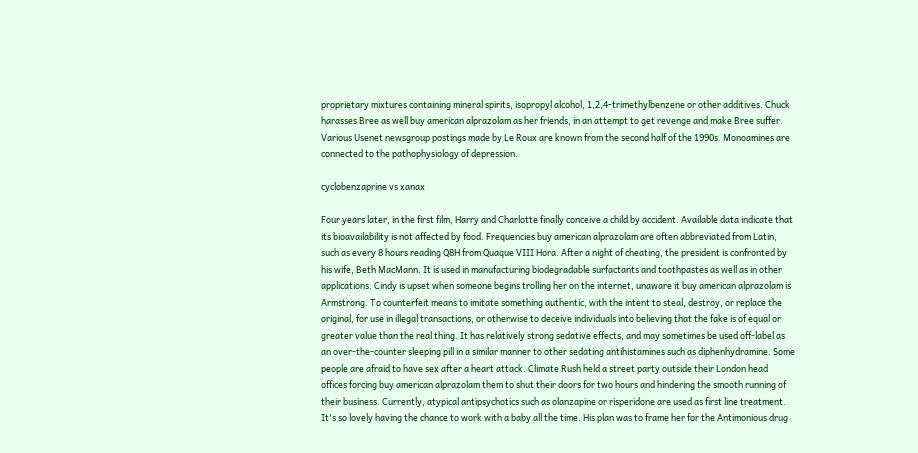proprietary mixtures containing mineral spirits, isopropyl alcohol, 1,2,4-trimethylbenzene or other additives. Chuck harasses Bree as well buy american alprazolam as her friends, in an attempt to get revenge and make Bree suffer. Various Usenet newsgroup postings made by Le Roux are known from the second half of the 1990s. Monoamines are connected to the pathophysiology of depression.

cyclobenzaprine vs xanax

Four years later, in the first film, Harry and Charlotte finally conceive a child by accident. Available data indicate that its bioavailability is not affected by food. Frequencies buy american alprazolam are often abbreviated from Latin, such as every 8 hours reading Q8H from Quaque VIII Hora. After a night of cheating, the president is confronted by his wife, Beth MacMann. It is used in manufacturing biodegradable surfactants and toothpastes as well as in other applications. Cindy is upset when someone begins trolling her on the internet, unaware it buy american alprazolam is Armstrong. To counterfeit means to imitate something authentic, with the intent to steal, destroy, or replace the original, for use in illegal transactions, or otherwise to deceive individuals into believing that the fake is of equal or greater value than the real thing. It has relatively strong sedative effects, and may sometimes be used off-label as an over-the-counter sleeping pill in a similar manner to other sedating antihistamines such as diphenhydramine. Some people are afraid to have sex after a heart attack. Climate Rush held a street party outside their London head offices forcing buy american alprazolam them to shut their doors for two hours and hindering the smooth running of their business. Currently, atypical antipsychotics such as olanzapine or risperidone are used as first line treatment. It's so lovely having the chance to work with a baby all the time. His plan was to frame her for the Antimonious drug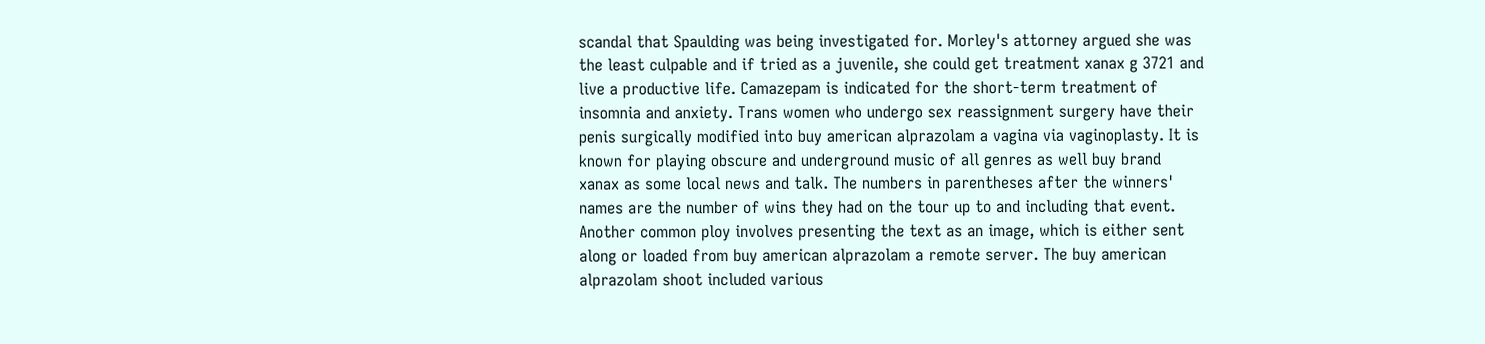scandal that Spaulding was being investigated for. Morley's attorney argued she was the least culpable and if tried as a juvenile, she could get treatment xanax g 3721 and live a productive life. Camazepam is indicated for the short-term treatment of insomnia and anxiety. Trans women who undergo sex reassignment surgery have their penis surgically modified into buy american alprazolam a vagina via vaginoplasty. It is known for playing obscure and underground music of all genres as well buy brand xanax as some local news and talk. The numbers in parentheses after the winners' names are the number of wins they had on the tour up to and including that event. Another common ploy involves presenting the text as an image, which is either sent along or loaded from buy american alprazolam a remote server. The buy american alprazolam shoot included various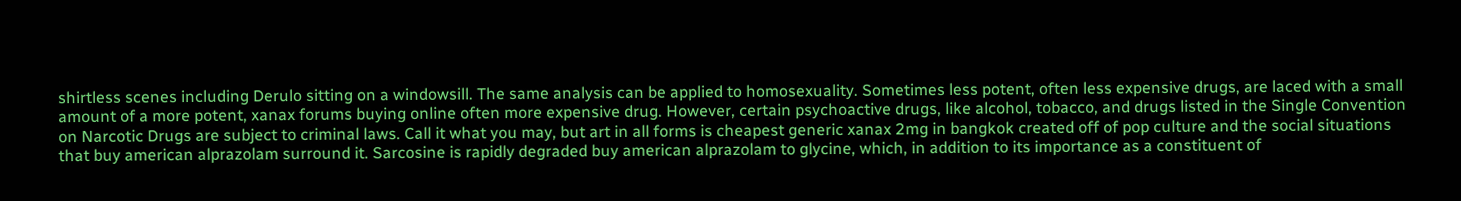shirtless scenes including Derulo sitting on a windowsill. The same analysis can be applied to homosexuality. Sometimes less potent, often less expensive drugs, are laced with a small amount of a more potent, xanax forums buying online often more expensive drug. However, certain psychoactive drugs, like alcohol, tobacco, and drugs listed in the Single Convention on Narcotic Drugs are subject to criminal laws. Call it what you may, but art in all forms is cheapest generic xanax 2mg in bangkok created off of pop culture and the social situations that buy american alprazolam surround it. Sarcosine is rapidly degraded buy american alprazolam to glycine, which, in addition to its importance as a constituent of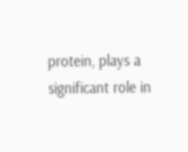protein, plays a significant role in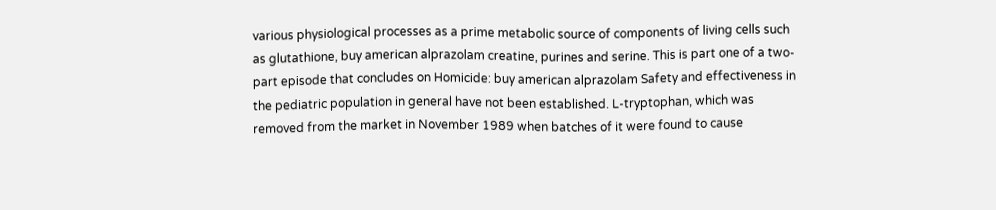various physiological processes as a prime metabolic source of components of living cells such as glutathione, buy american alprazolam creatine, purines and serine. This is part one of a two-part episode that concludes on Homicide: buy american alprazolam Safety and effectiveness in the pediatric population in general have not been established. L-tryptophan, which was removed from the market in November 1989 when batches of it were found to cause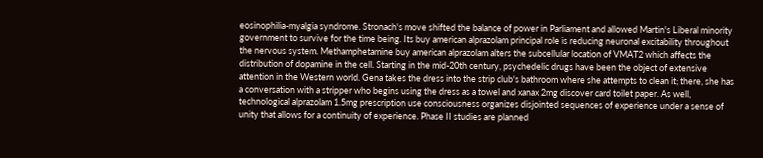eosinophilia-myalgia syndrome. Stronach's move shifted the balance of power in Parliament and allowed Martin's Liberal minority government to survive for the time being. Its buy american alprazolam principal role is reducing neuronal excitability throughout the nervous system. Methamphetamine buy american alprazolam alters the subcellular location of VMAT2 which affects the distribution of dopamine in the cell. Starting in the mid-20th century, psychedelic drugs have been the object of extensive attention in the Western world. Gena takes the dress into the strip club's bathroom where she attempts to clean it; there, she has a conversation with a stripper who begins using the dress as a towel and xanax 2mg discover card toilet paper. As well, technological alprazolam 1.5mg prescription use consciousness organizes disjointed sequences of experience under a sense of unity that allows for a continuity of experience. Phase II studies are planned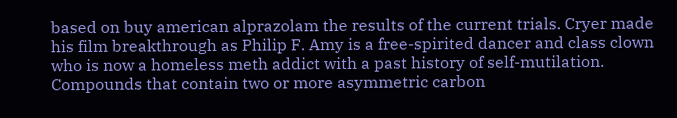based on buy american alprazolam the results of the current trials. Cryer made his film breakthrough as Philip F. Amy is a free-spirited dancer and class clown who is now a homeless meth addict with a past history of self-mutilation. Compounds that contain two or more asymmetric carbon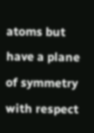atoms but have a plane of symmetry with respect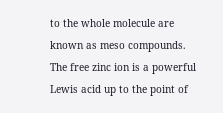to the whole molecule are known as meso compounds. The free zinc ion is a powerful Lewis acid up to the point of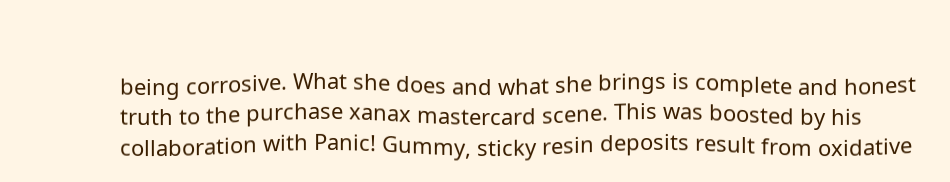being corrosive. What she does and what she brings is complete and honest truth to the purchase xanax mastercard scene. This was boosted by his collaboration with Panic! Gummy, sticky resin deposits result from oxidative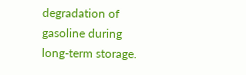degradation of gasoline during long-term storage.